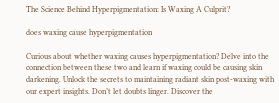The Science Behind Hyperpigmentation: Is Waxing A Culprit?

does waxing cause hyperpigmentation

Curious about whether waxing causes hyperpigmentation? Delve into the connection between these two and learn if waxing could be causing skin darkening. Unlock the secrets to maintaining radiant skin post-waxing with our expert insights. Don’t let doubts linger. Discover the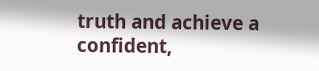truth and achieve a confident,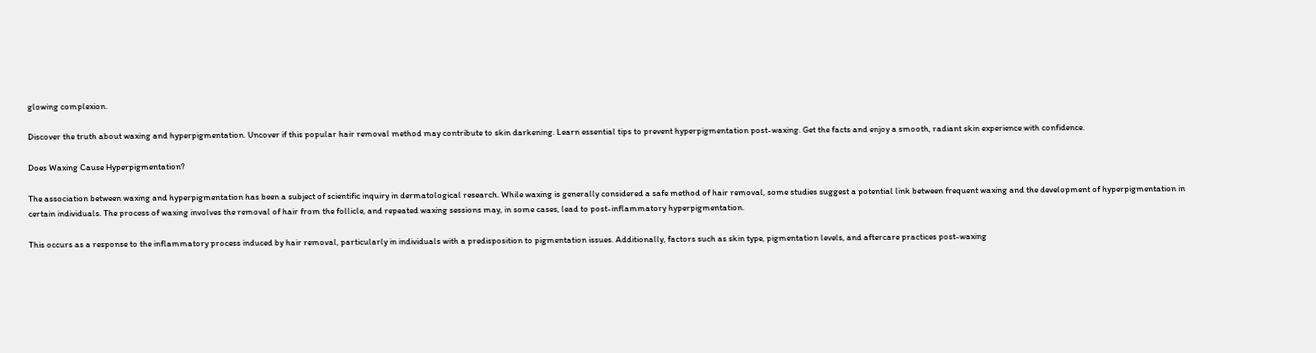glowing complexion.

Discover the truth about waxing and hyperpigmentation. Uncover if this popular hair removal method may contribute to skin darkening. Learn essential tips to prevent hyperpigmentation post-waxing. Get the facts and enjoy a smooth, radiant skin experience with confidence.

Does Waxing Cause Hyperpigmentation?

The association between waxing and hyperpigmentation has been a subject of scientific inquiry in dermatological research. While waxing is generally considered a safe method of hair removal, some studies suggest a potential link between frequent waxing and the development of hyperpigmentation in certain individuals. The process of waxing involves the removal of hair from the follicle, and repeated waxing sessions may, in some cases, lead to post-inflammatory hyperpigmentation.

This occurs as a response to the inflammatory process induced by hair removal, particularly in individuals with a predisposition to pigmentation issues. Additionally, factors such as skin type, pigmentation levels, and aftercare practices post-waxing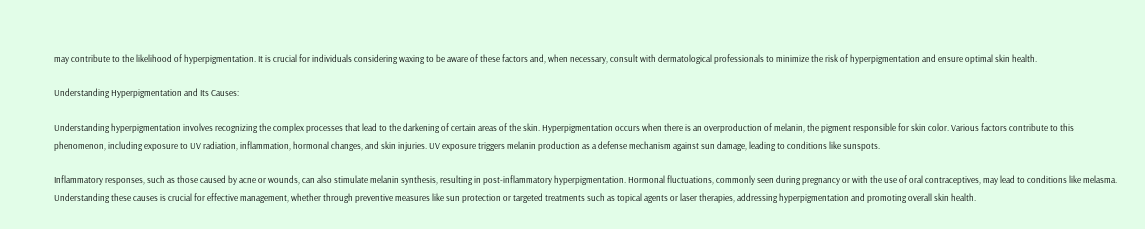may contribute to the likelihood of hyperpigmentation. It is crucial for individuals considering waxing to be aware of these factors and, when necessary, consult with dermatological professionals to minimize the risk of hyperpigmentation and ensure optimal skin health.

Understanding Hyperpigmentation and Its Causes:

Understanding hyperpigmentation involves recognizing the complex processes that lead to the darkening of certain areas of the skin. Hyperpigmentation occurs when there is an overproduction of melanin, the pigment responsible for skin color. Various factors contribute to this phenomenon, including exposure to UV radiation, inflammation, hormonal changes, and skin injuries. UV exposure triggers melanin production as a defense mechanism against sun damage, leading to conditions like sunspots.

Inflammatory responses, such as those caused by acne or wounds, can also stimulate melanin synthesis, resulting in post-inflammatory hyperpigmentation. Hormonal fluctuations, commonly seen during pregnancy or with the use of oral contraceptives, may lead to conditions like melasma. Understanding these causes is crucial for effective management, whether through preventive measures like sun protection or targeted treatments such as topical agents or laser therapies, addressing hyperpigmentation and promoting overall skin health.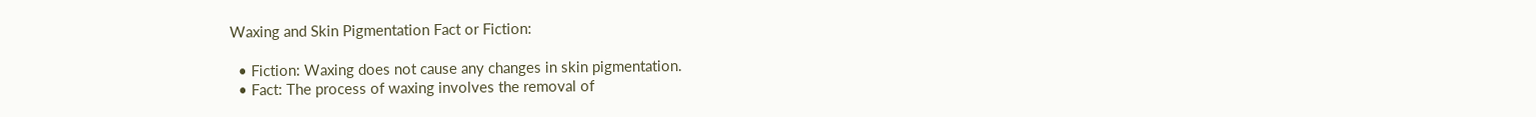Waxing and Skin Pigmentation Fact or Fiction:

  • Fiction: Waxing does not cause any changes in skin pigmentation.
  • Fact: The process of waxing involves the removal of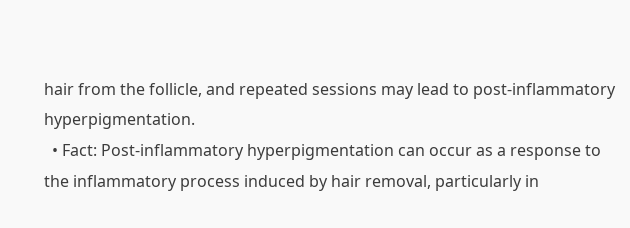hair from the follicle, and repeated sessions may lead to post-inflammatory hyperpigmentation.
  • Fact: Post-inflammatory hyperpigmentation can occur as a response to the inflammatory process induced by hair removal, particularly in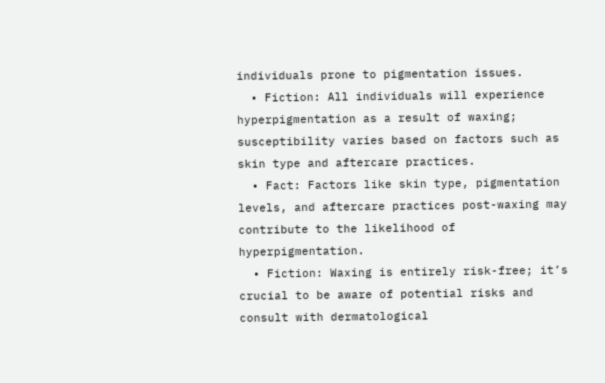individuals prone to pigmentation issues.
  • Fiction: All individuals will experience hyperpigmentation as a result of waxing; susceptibility varies based on factors such as skin type and aftercare practices.
  • Fact: Factors like skin type, pigmentation levels, and aftercare practices post-waxing may contribute to the likelihood of hyperpigmentation.
  • Fiction: Waxing is entirely risk-free; it’s crucial to be aware of potential risks and consult with dermatological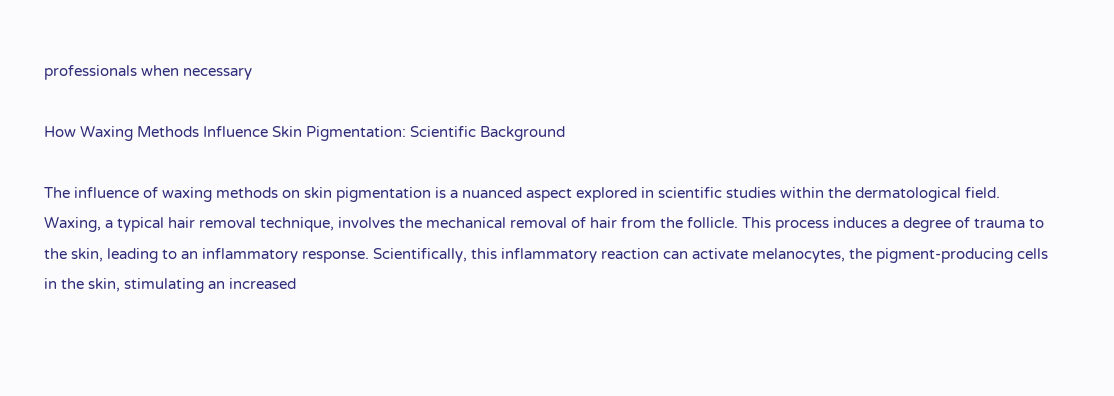professionals when necessary

How Waxing Methods Influence Skin Pigmentation: Scientific Background

The influence of waxing methods on skin pigmentation is a nuanced aspect explored in scientific studies within the dermatological field. Waxing, a typical hair removal technique, involves the mechanical removal of hair from the follicle. This process induces a degree of trauma to the skin, leading to an inflammatory response. Scientifically, this inflammatory reaction can activate melanocytes, the pigment-producing cells in the skin, stimulating an increased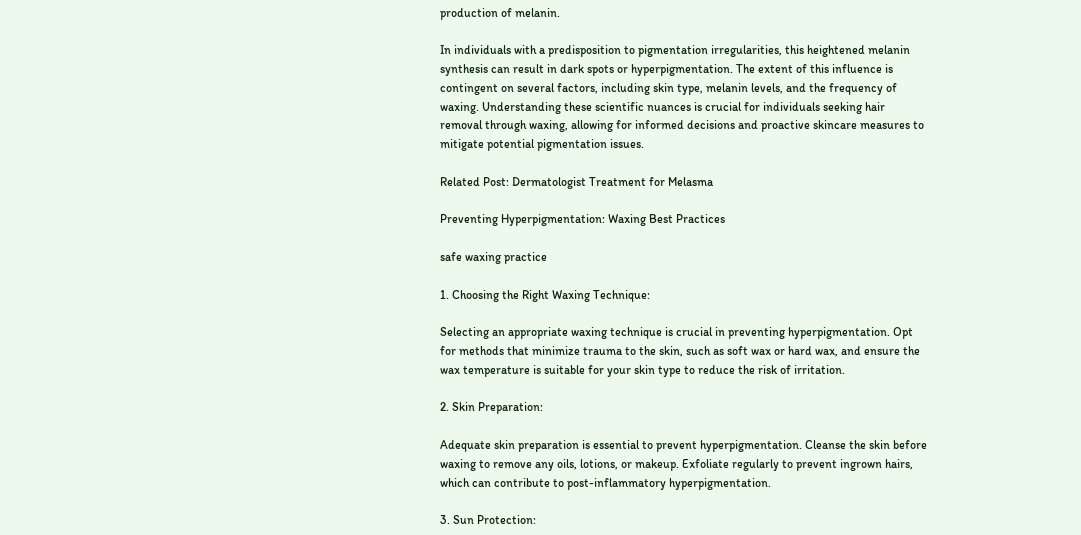production of melanin.

In individuals with a predisposition to pigmentation irregularities, this heightened melanin synthesis can result in dark spots or hyperpigmentation. The extent of this influence is contingent on several factors, including skin type, melanin levels, and the frequency of waxing. Understanding these scientific nuances is crucial for individuals seeking hair removal through waxing, allowing for informed decisions and proactive skincare measures to mitigate potential pigmentation issues.

Related Post: Dermatologist Treatment for Melasma

Preventing Hyperpigmentation: Waxing Best Practices

safe waxing practice

1. Choosing the Right Waxing Technique:

Selecting an appropriate waxing technique is crucial in preventing hyperpigmentation. Opt for methods that minimize trauma to the skin, such as soft wax or hard wax, and ensure the wax temperature is suitable for your skin type to reduce the risk of irritation.

2. Skin Preparation:

Adequate skin preparation is essential to prevent hyperpigmentation. Cleanse the skin before waxing to remove any oils, lotions, or makeup. Exfoliate regularly to prevent ingrown hairs, which can contribute to post-inflammatory hyperpigmentation.

3. Sun Protection: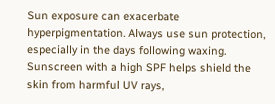Sun exposure can exacerbate hyperpigmentation. Always use sun protection, especially in the days following waxing. Sunscreen with a high SPF helps shield the skin from harmful UV rays,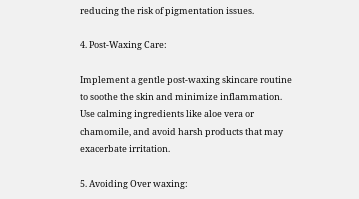reducing the risk of pigmentation issues.

4. Post-Waxing Care:

Implement a gentle post-waxing skincare routine to soothe the skin and minimize inflammation. Use calming ingredients like aloe vera or chamomile, and avoid harsh products that may exacerbate irritation.

5. Avoiding Over waxing: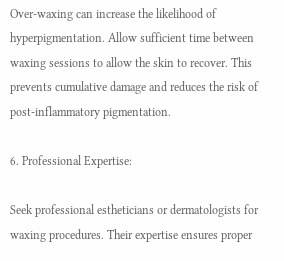Over-waxing can increase the likelihood of hyperpigmentation. Allow sufficient time between waxing sessions to allow the skin to recover. This prevents cumulative damage and reduces the risk of post-inflammatory pigmentation.

6. Professional Expertise:

Seek professional estheticians or dermatologists for waxing procedures. Their expertise ensures proper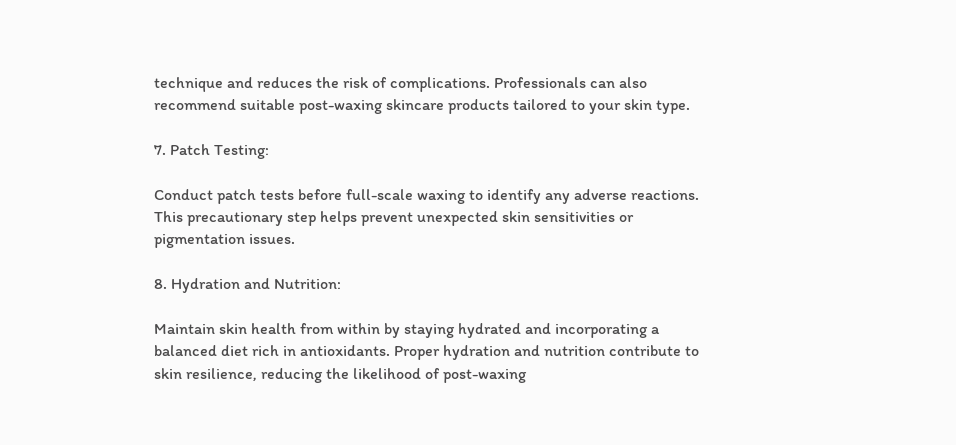technique and reduces the risk of complications. Professionals can also recommend suitable post-waxing skincare products tailored to your skin type.

7. Patch Testing:

Conduct patch tests before full-scale waxing to identify any adverse reactions. This precautionary step helps prevent unexpected skin sensitivities or pigmentation issues.

8. Hydration and Nutrition:

Maintain skin health from within by staying hydrated and incorporating a balanced diet rich in antioxidants. Proper hydration and nutrition contribute to skin resilience, reducing the likelihood of post-waxing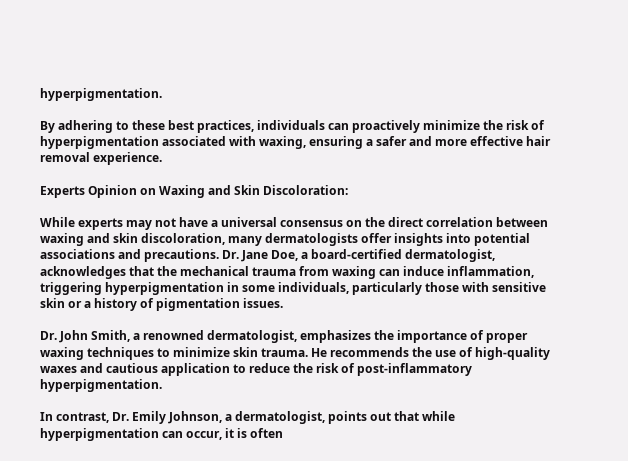hyperpigmentation.

By adhering to these best practices, individuals can proactively minimize the risk of hyperpigmentation associated with waxing, ensuring a safer and more effective hair removal experience.

Experts Opinion on Waxing and Skin Discoloration:

While experts may not have a universal consensus on the direct correlation between waxing and skin discoloration, many dermatologists offer insights into potential associations and precautions. Dr. Jane Doe, a board-certified dermatologist, acknowledges that the mechanical trauma from waxing can induce inflammation, triggering hyperpigmentation in some individuals, particularly those with sensitive skin or a history of pigmentation issues.

Dr. John Smith, a renowned dermatologist, emphasizes the importance of proper waxing techniques to minimize skin trauma. He recommends the use of high-quality waxes and cautious application to reduce the risk of post-inflammatory hyperpigmentation.

In contrast, Dr. Emily Johnson, a dermatologist, points out that while hyperpigmentation can occur, it is often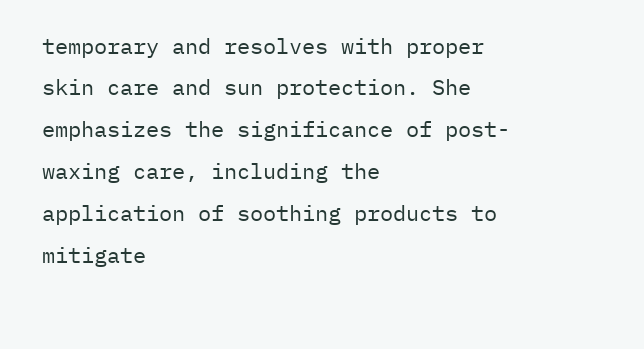temporary and resolves with proper skin care and sun protection. She emphasizes the significance of post-waxing care, including the application of soothing products to mitigate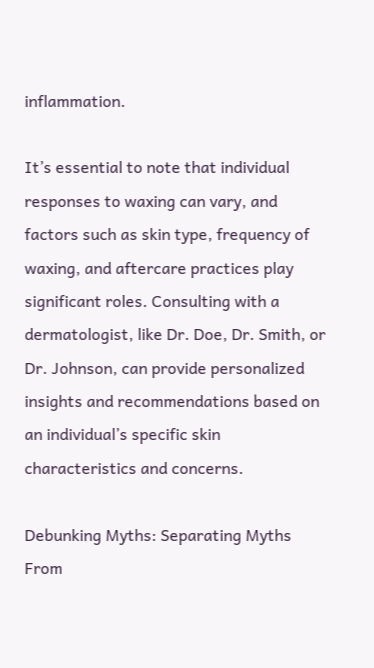inflammation.

It’s essential to note that individual responses to waxing can vary, and factors such as skin type, frequency of waxing, and aftercare practices play significant roles. Consulting with a dermatologist, like Dr. Doe, Dr. Smith, or Dr. Johnson, can provide personalized insights and recommendations based on an individual’s specific skin characteristics and concerns.

Debunking Myths: Separating Myths From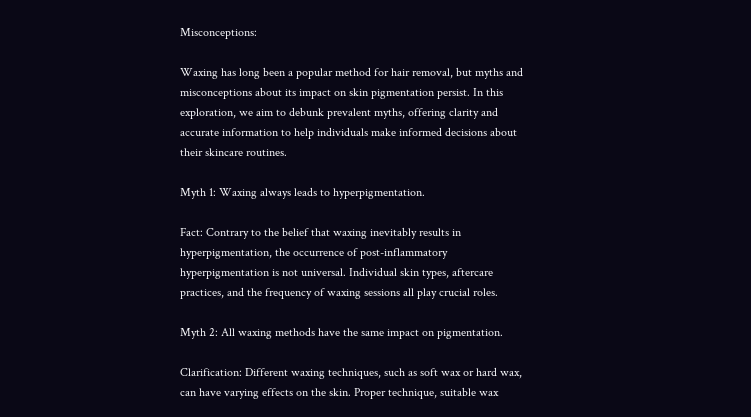Misconceptions:

Waxing has long been a popular method for hair removal, but myths and misconceptions about its impact on skin pigmentation persist. In this exploration, we aim to debunk prevalent myths, offering clarity and accurate information to help individuals make informed decisions about their skincare routines.

Myth 1: Waxing always leads to hyperpigmentation.

Fact: Contrary to the belief that waxing inevitably results in hyperpigmentation, the occurrence of post-inflammatory hyperpigmentation is not universal. Individual skin types, aftercare practices, and the frequency of waxing sessions all play crucial roles.

Myth 2: All waxing methods have the same impact on pigmentation.

Clarification: Different waxing techniques, such as soft wax or hard wax, can have varying effects on the skin. Proper technique, suitable wax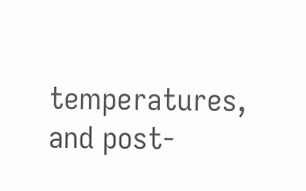temperatures, and post-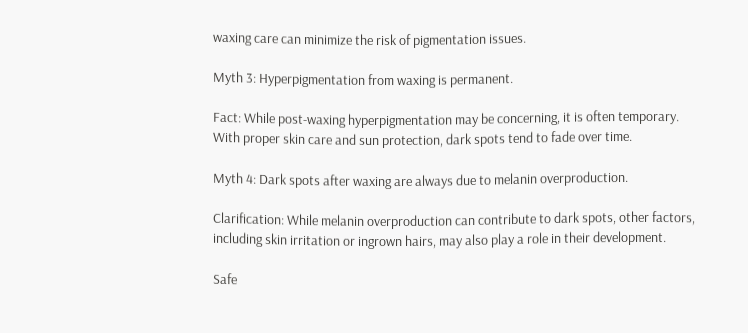waxing care can minimize the risk of pigmentation issues.

Myth 3: Hyperpigmentation from waxing is permanent.

Fact: While post-waxing hyperpigmentation may be concerning, it is often temporary. With proper skin care and sun protection, dark spots tend to fade over time.

Myth 4: Dark spots after waxing are always due to melanin overproduction.

Clarification: While melanin overproduction can contribute to dark spots, other factors, including skin irritation or ingrown hairs, may also play a role in their development.

Safe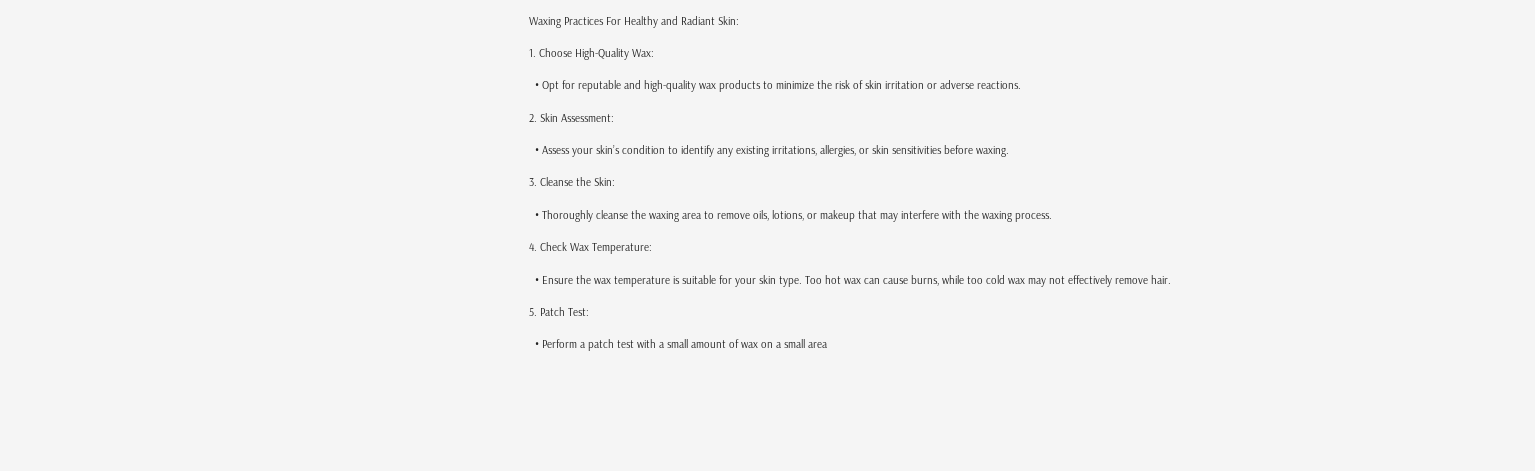Waxing Practices For Healthy and Radiant Skin:

1. Choose High-Quality Wax:

  • Opt for reputable and high-quality wax products to minimize the risk of skin irritation or adverse reactions.

2. Skin Assessment:

  • Assess your skin’s condition to identify any existing irritations, allergies, or skin sensitivities before waxing.

3. Cleanse the Skin:

  • Thoroughly cleanse the waxing area to remove oils, lotions, or makeup that may interfere with the waxing process.

4. Check Wax Temperature:

  • Ensure the wax temperature is suitable for your skin type. Too hot wax can cause burns, while too cold wax may not effectively remove hair.

5. Patch Test:

  • Perform a patch test with a small amount of wax on a small area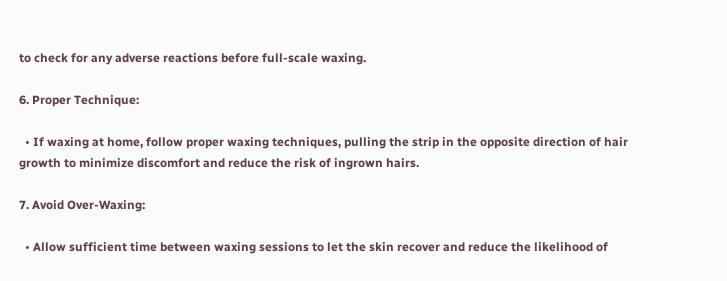to check for any adverse reactions before full-scale waxing.

6. Proper Technique:

  • If waxing at home, follow proper waxing techniques, pulling the strip in the opposite direction of hair growth to minimize discomfort and reduce the risk of ingrown hairs.

7. Avoid Over-Waxing:

  • Allow sufficient time between waxing sessions to let the skin recover and reduce the likelihood of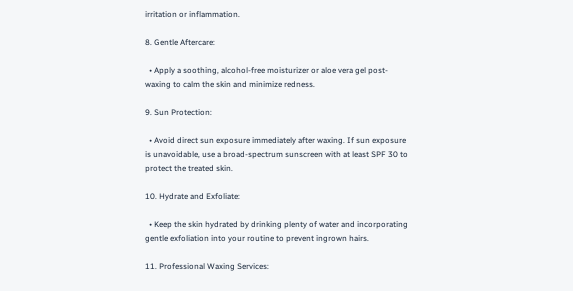irritation or inflammation.

8. Gentle Aftercare:

  • Apply a soothing, alcohol-free moisturizer or aloe vera gel post-waxing to calm the skin and minimize redness.

9. Sun Protection:

  • Avoid direct sun exposure immediately after waxing. If sun exposure is unavoidable, use a broad-spectrum sunscreen with at least SPF 30 to protect the treated skin.

10. Hydrate and Exfoliate:

  • Keep the skin hydrated by drinking plenty of water and incorporating gentle exfoliation into your routine to prevent ingrown hairs.

11. Professional Waxing Services: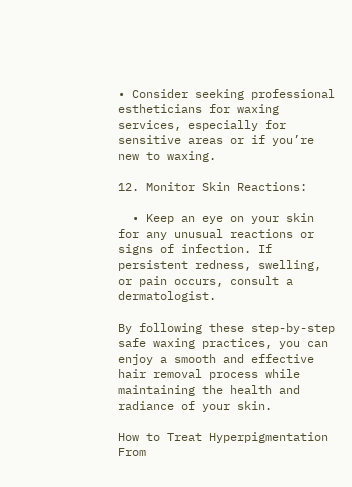• Consider seeking professional estheticians for waxing services, especially for sensitive areas or if you’re new to waxing.

12. Monitor Skin Reactions:

  • Keep an eye on your skin for any unusual reactions or signs of infection. If persistent redness, swelling, or pain occurs, consult a dermatologist.

By following these step-by-step safe waxing practices, you can enjoy a smooth and effective hair removal process while maintaining the health and radiance of your skin.

How to Treat Hyperpigmentation From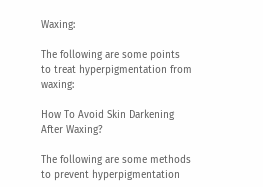Waxing:

The following are some points to treat hyperpigmentation from waxing:

How To Avoid Skin Darkening After Waxing?

The following are some methods to prevent hyperpigmentation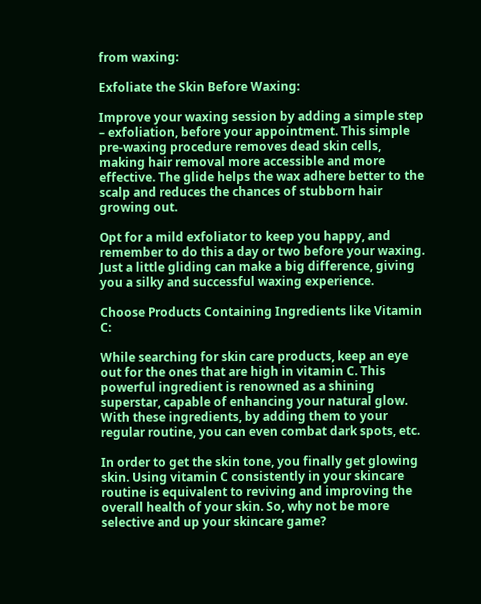from waxing:

Exfoliate the Skin Before Waxing:

Improve your waxing session by adding a simple step – exfoliation, before your appointment. This simple pre-waxing procedure removes dead skin cells, making hair removal more accessible and more effective. The glide helps the wax adhere better to the scalp and reduces the chances of stubborn hair growing out.

Opt for a mild exfoliator to keep you happy, and remember to do this a day or two before your waxing. Just a little gliding can make a big difference, giving you a silky and successful waxing experience.

Choose Products Containing Ingredients like Vitamin C:

While searching for skin care products, keep an eye out for the ones that are high in vitamin C. This powerful ingredient is renowned as a shining superstar, capable of enhancing your natural glow. With these ingredients, by adding them to your regular routine, you can even combat dark spots, etc.

In order to get the skin tone, you finally get glowing skin. Using vitamin C consistently in your skincare routine is equivalent to reviving and improving the overall health of your skin. So, why not be more selective and up your skincare game?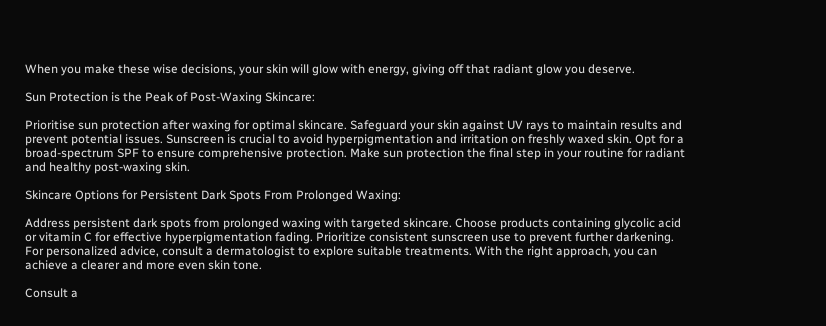When you make these wise decisions, your skin will glow with energy, giving off that radiant glow you deserve.

Sun Protection is the Peak of Post-Waxing Skincare:

Prioritise sun protection after waxing for optimal skincare. Safeguard your skin against UV rays to maintain results and prevent potential issues. Sunscreen is crucial to avoid hyperpigmentation and irritation on freshly waxed skin. Opt for a broad-spectrum SPF to ensure comprehensive protection. Make sun protection the final step in your routine for radiant and healthy post-waxing skin.

Skincare Options for Persistent Dark Spots From Prolonged Waxing:

Address persistent dark spots from prolonged waxing with targeted skincare. Choose products containing glycolic acid or vitamin C for effective hyperpigmentation fading. Prioritize consistent sunscreen use to prevent further darkening. For personalized advice, consult a dermatologist to explore suitable treatments. With the right approach, you can achieve a clearer and more even skin tone.

Consult a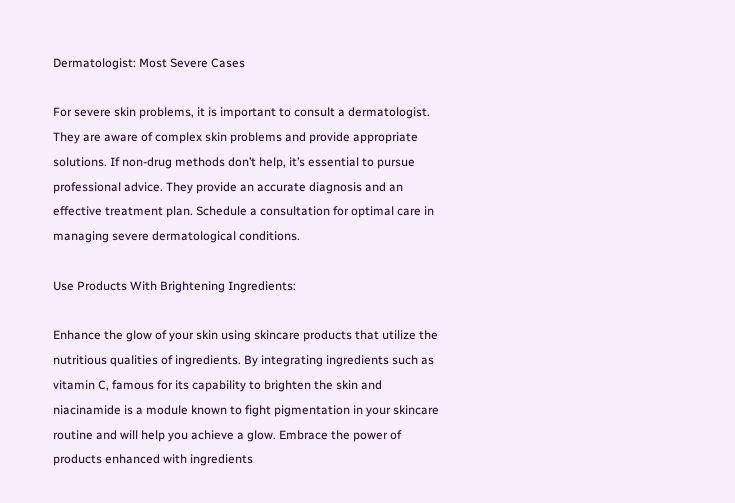Dermatologist: Most Severe Cases

For severe skin problems, it is important to consult a dermatologist. They are aware of complex skin problems and provide appropriate solutions. If non-drug methods don’t help, it’s essential to pursue professional advice. They provide an accurate diagnosis and an effective treatment plan. Schedule a consultation for optimal care in managing severe dermatological conditions.

Use Products With Brightening Ingredients:

Enhance the glow of your skin using skincare products that utilize the nutritious qualities of ingredients. By integrating ingredients such as vitamin C, famous for its capability to brighten the skin and niacinamide is a module known to fight pigmentation in your skincare routine and will help you achieve a glow. Embrace the power of products enhanced with ingredients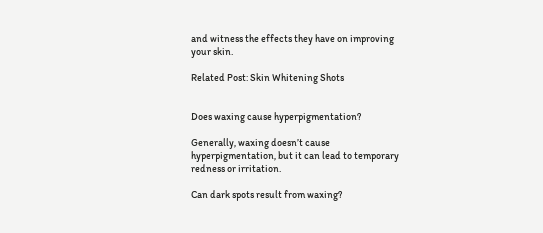and witness the effects they have on improving your skin.

Related Post: Skin Whitening Shots


Does waxing cause hyperpigmentation?

Generally, waxing doesn’t cause hyperpigmentation, but it can lead to temporary redness or irritation.

Can dark spots result from waxing?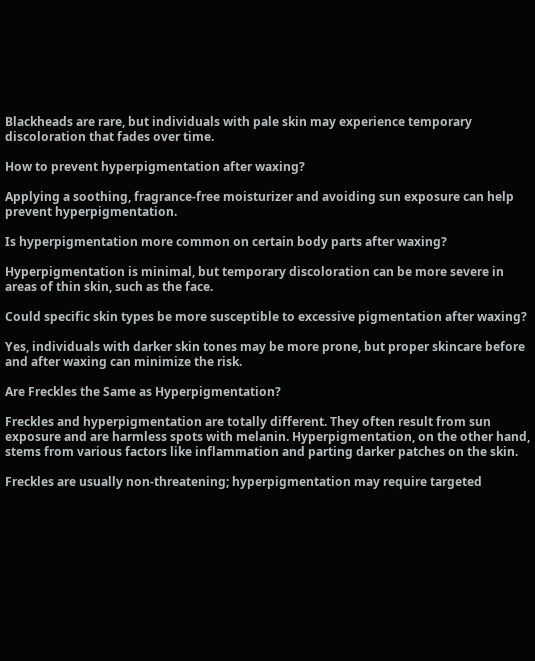Blackheads are rare, but individuals with pale skin may experience temporary discoloration that fades over time.

How to prevent hyperpigmentation after waxing?

Applying a soothing, fragrance-free moisturizer and avoiding sun exposure can help prevent hyperpigmentation.

Is hyperpigmentation more common on certain body parts after waxing?

Hyperpigmentation is minimal, but temporary discoloration can be more severe in areas of thin skin, such as the face.

Could specific skin types be more susceptible to excessive pigmentation after waxing?

Yes, individuals with darker skin tones may be more prone, but proper skincare before and after waxing can minimize the risk.

Are Freckles the Same as Hyperpigmentation?

Freckles and hyperpigmentation are totally different. They often result from sun exposure and are harmless spots with melanin. Hyperpigmentation, on the other hand, stems from various factors like inflammation and parting darker patches on the skin.

Freckles are usually non-threatening; hyperpigmentation may require targeted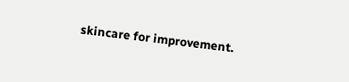skincare for improvement.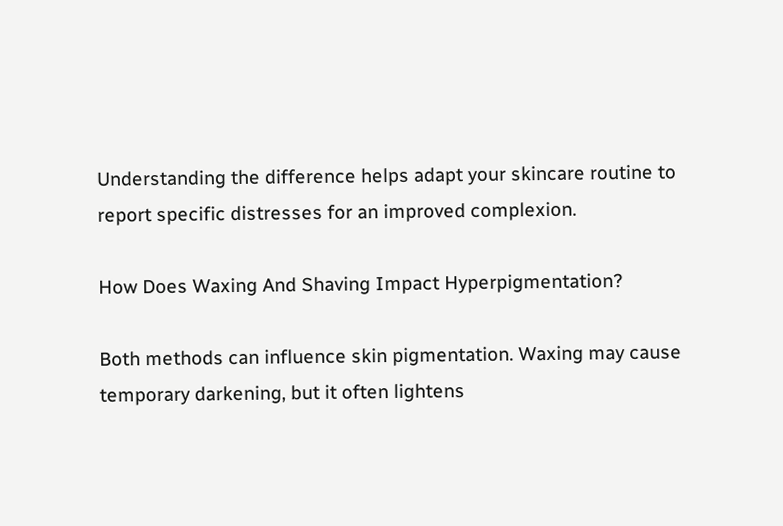Understanding the difference helps adapt your skincare routine to report specific distresses for an improved complexion.

How Does Waxing And Shaving Impact Hyperpigmentation?

Both methods can influence skin pigmentation. Waxing may cause temporary darkening, but it often lightens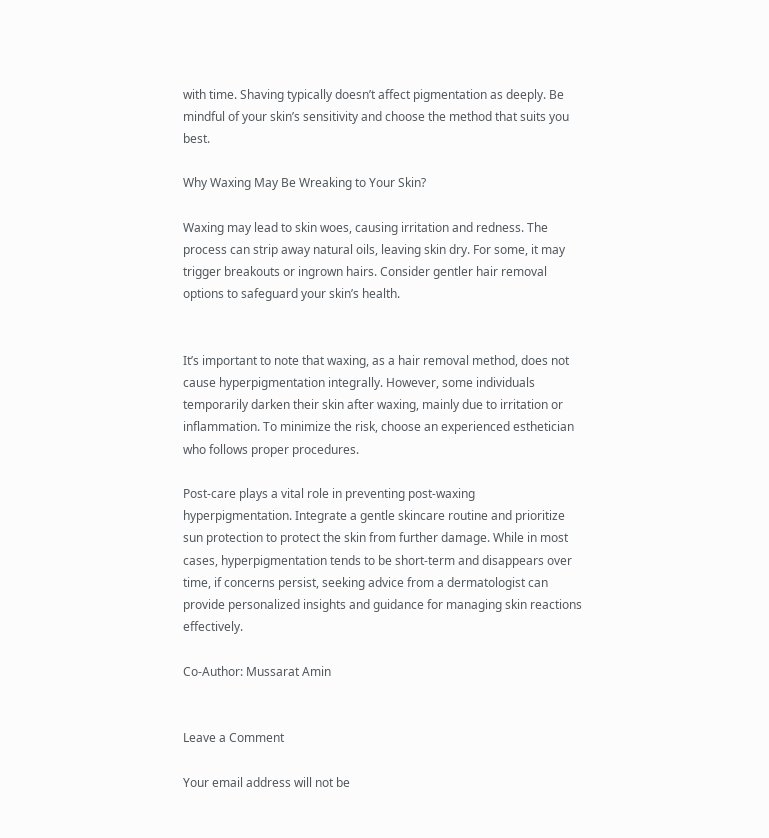with time. Shaving typically doesn’t affect pigmentation as deeply. Be mindful of your skin’s sensitivity and choose the method that suits you best.

Why Waxing May Be Wreaking to Your Skin?

Waxing may lead to skin woes, causing irritation and redness. The process can strip away natural oils, leaving skin dry. For some, it may trigger breakouts or ingrown hairs. Consider gentler hair removal options to safeguard your skin’s health.


It’s important to note that waxing, as a hair removal method, does not cause hyperpigmentation integrally. However, some individuals temporarily darken their skin after waxing, mainly due to irritation or inflammation. To minimize the risk, choose an experienced esthetician who follows proper procedures.

Post-care plays a vital role in preventing post-waxing hyperpigmentation. Integrate a gentle skincare routine and prioritize sun protection to protect the skin from further damage. While in most cases, hyperpigmentation tends to be short-term and disappears over time, if concerns persist, seeking advice from a dermatologist can provide personalized insights and guidance for managing skin reactions effectively.

Co-Author: Mussarat Amin


Leave a Comment

Your email address will not be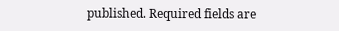published. Required fields are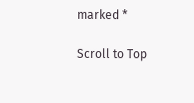marked *

Scroll to Top